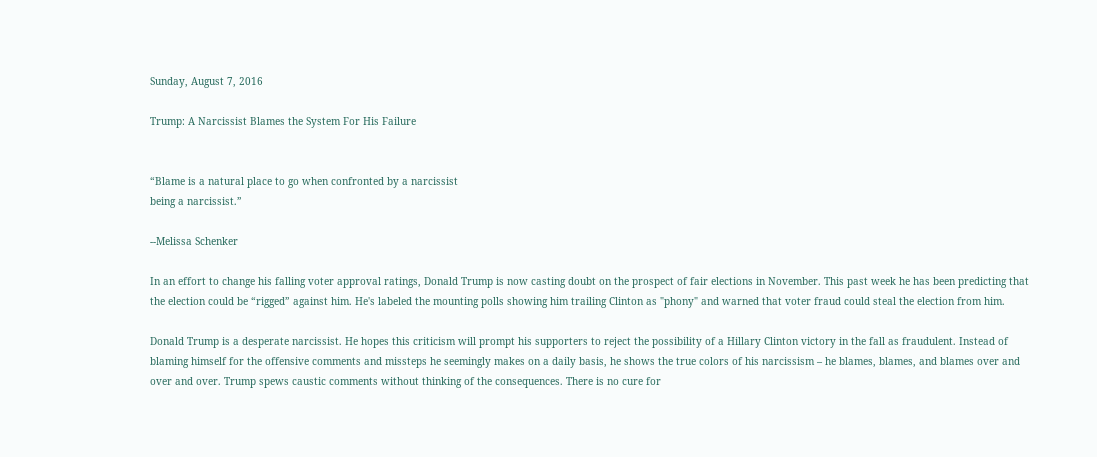Sunday, August 7, 2016

Trump: A Narcissist Blames the System For His Failure


“Blame is a natural place to go when confronted by a narcissist
being a narcissist.”

--Melissa Schenker

In an effort to change his falling voter approval ratings, Donald Trump is now casting doubt on the prospect of fair elections in November. This past week he has been predicting that the election could be “rigged” against him. He's labeled the mounting polls showing him trailing Clinton as "phony" and warned that voter fraud could steal the election from him.

Donald Trump is a desperate narcissist. He hopes this criticism will prompt his supporters to reject the possibility of a Hillary Clinton victory in the fall as fraudulent. Instead of blaming himself for the offensive comments and missteps he seemingly makes on a daily basis, he shows the true colors of his narcissism – he blames, blames, and blames over and over and over. Trump spews caustic comments without thinking of the consequences. There is no cure for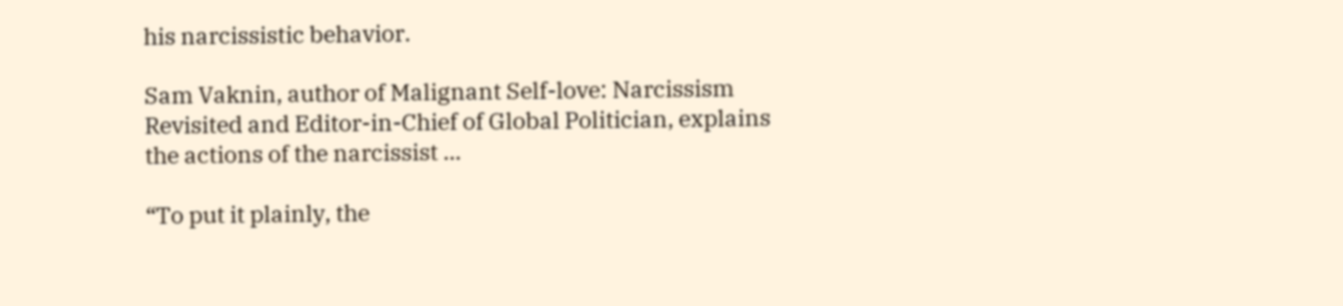his narcissistic behavior.

Sam Vaknin, author of Malignant Self-love: Narcissism Revisited and Editor-in-Chief of Global Politician, explains the actions of the narcissist ...

“To put it plainly, the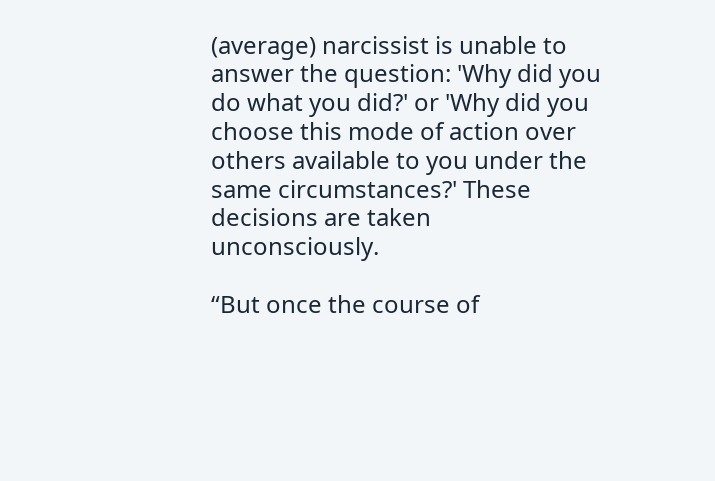(average) narcissist is unable to answer the question: 'Why did you do what you did?' or 'Why did you choose this mode of action over others available to you under the same circumstances?' These decisions are taken unconsciously.

“But once the course of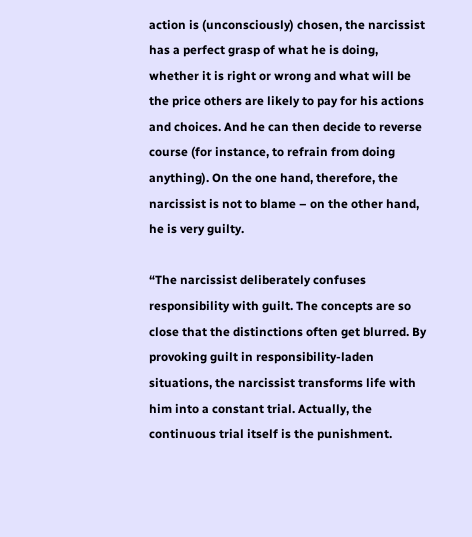action is (unconsciously) chosen, the narcissist has a perfect grasp of what he is doing, whether it is right or wrong and what will be the price others are likely to pay for his actions and choices. And he can then decide to reverse course (for instance, to refrain from doing anything). On the one hand, therefore, the narcissist is not to blame – on the other hand, he is very guilty.

“The narcissist deliberately confuses responsibility with guilt. The concepts are so close that the distinctions often get blurred. By provoking guilt in responsibility-laden situations, the narcissist transforms life with him into a constant trial. Actually, the continuous trial itself is the punishment.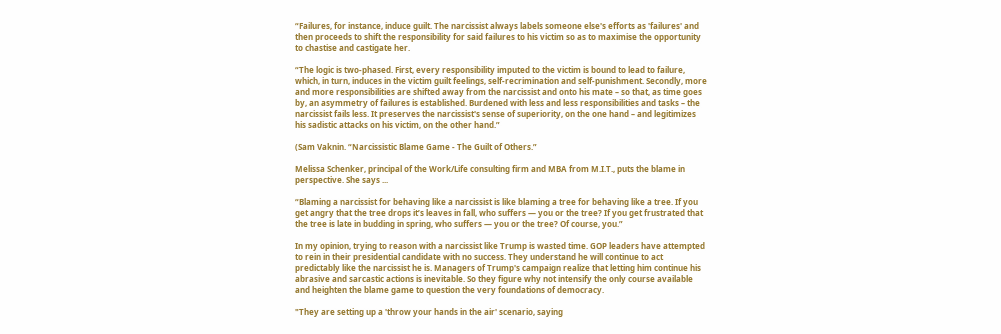“Failures, for instance, induce guilt. The narcissist always labels someone else's efforts as 'failures' and then proceeds to shift the responsibility for said failures to his victim so as to maximise the opportunity to chastise and castigate her.

“The logic is two-phased. First, every responsibility imputed to the victim is bound to lead to failure, which, in turn, induces in the victim guilt feelings, self-recrimination and self-punishment. Secondly, more and more responsibilities are shifted away from the narcissist and onto his mate – so that, as time goes by, an asymmetry of failures is established. Burdened with less and less responsibilities and tasks – the narcissist fails less. It preserves the narcissist's sense of superiority, on the one hand – and legitimizes his sadistic attacks on his victim, on the other hand.”

(Sam Vaknin. “Narcissistic Blame Game - The Guilt of Others.”

Melissa Schenker, principal of the Work/Life consulting firm and MBA from M.I.T., puts the blame in perspective. She says ...

“Blaming a narcissist for behaving like a narcissist is like blaming a tree for behaving like a tree. If you get angry that the tree drops it’s leaves in fall, who suffers — you or the tree? If you get frustrated that the tree is late in budding in spring, who suffers — you or the tree? Of course, you.”

In my opinion, trying to reason with a narcissist like Trump is wasted time. GOP leaders have attempted to rein in their presidential candidate with no success. They understand he will continue to act predictably like the narcissist he is. Managers of Trump's campaign realize that letting him continue his abrasive and sarcastic actions is inevitable. So they figure why not intensify the only course available and heighten the blame game to question the very foundations of democracy.

"They are setting up a 'throw your hands in the air' scenario, saying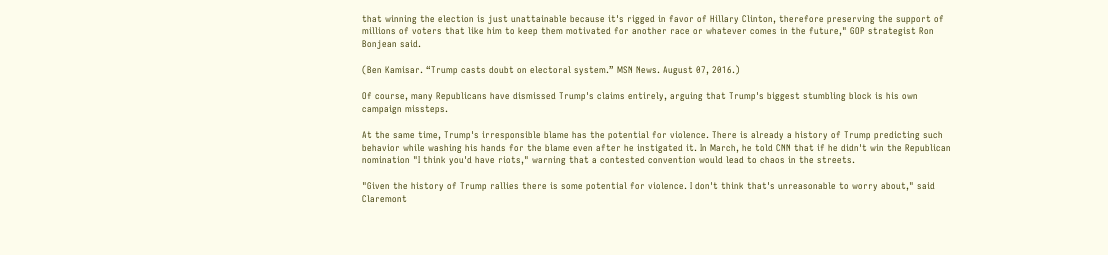that winning the election is just unattainable because it's rigged in favor of Hillary Clinton, therefore preserving the support of millions of voters that like him to keep them motivated for another race or whatever comes in the future," GOP strategist Ron Bonjean said.

(Ben Kamisar. “Trump casts doubt on electoral system.” MSN News. August 07, 2016.)

Of course, many Republicans have dismissed Trump's claims entirely, arguing that Trump's biggest stumbling block is his own campaign missteps.

At the same time, Trump's irresponsible blame has the potential for violence. There is already a history of Trump predicting such behavior while washing his hands for the blame even after he instigated it. In March, he told CNN that if he didn't win the Republican nomination "I think you'd have riots," warning that a contested convention would lead to chaos in the streets.

"Given the history of Trump rallies there is some potential for violence. I don't think that's unreasonable to worry about," said Claremont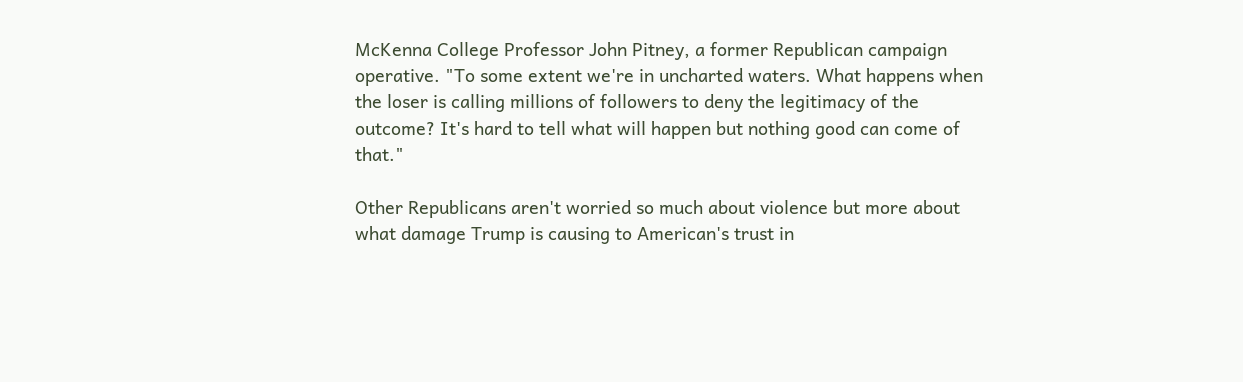McKenna College Professor John Pitney, a former Republican campaign operative. "To some extent we're in uncharted waters. What happens when the loser is calling millions of followers to deny the legitimacy of the outcome? It's hard to tell what will happen but nothing good can come of that."

Other Republicans aren't worried so much about violence but more about what damage Trump is causing to American's trust in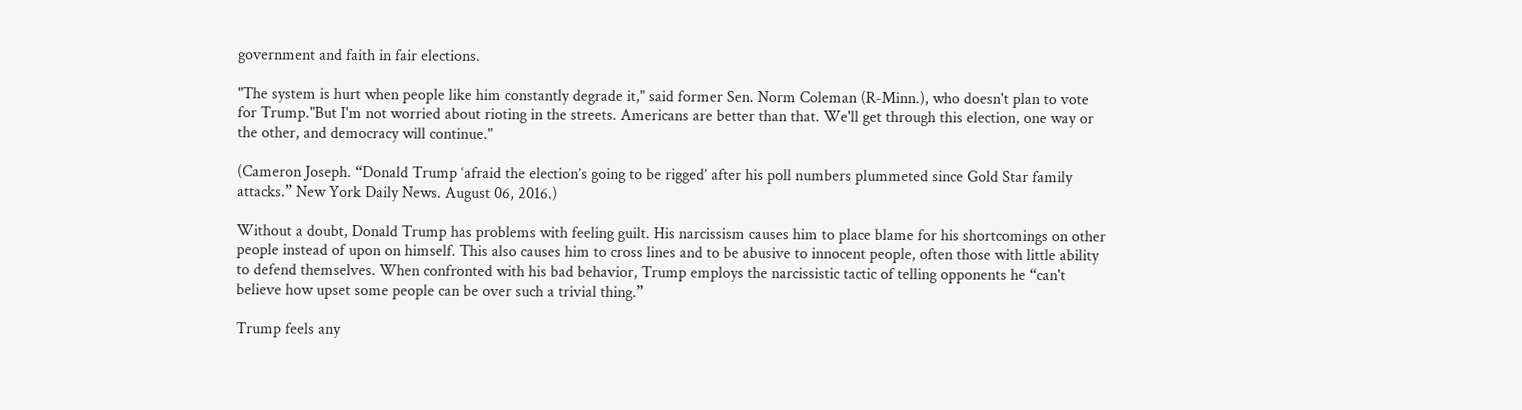government and faith in fair elections.

"The system is hurt when people like him constantly degrade it," said former Sen. Norm Coleman (R-Minn.), who doesn't plan to vote for Trump."But I'm not worried about rioting in the streets. Americans are better than that. We'll get through this election, one way or the other, and democracy will continue."

(Cameron Joseph. “Donald Trump ‘afraid the election’s going to be rigged’ after his poll numbers plummeted since Gold Star family attacks.” New York Daily News. August 06, 2016.)

Without a doubt, Donald Trump has problems with feeling guilt. His narcissism causes him to place blame for his shortcomings on other people instead of upon on himself. This also causes him to cross lines and to be abusive to innocent people, often those with little ability to defend themselves. When confronted with his bad behavior, Trump employs the narcissistic tactic of telling opponents he “can't believe how upset some people can be over such a trivial thing.”

Trump feels any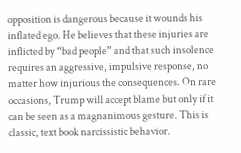opposition is dangerous because it wounds his inflated ego. He believes that these injuries are inflicted by “bad people” and that such insolence requires an aggressive, impulsive response, no matter how injurious the consequences. On rare occasions, Trump will accept blame but only if it can be seen as a magnanimous gesture. This is classic, text book narcissistic behavior.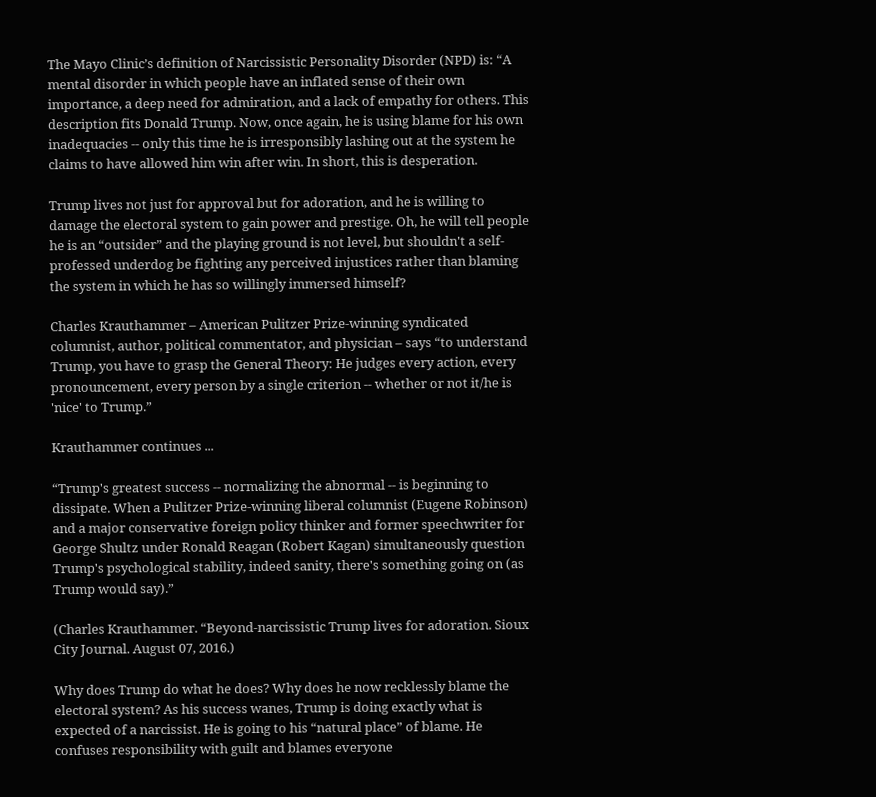The Mayo Clinic’s definition of Narcissistic Personality Disorder (NPD) is: “A mental disorder in which people have an inflated sense of their own importance, a deep need for admiration, and a lack of empathy for others. This description fits Donald Trump. Now, once again, he is using blame for his own inadequacies -- only this time he is irresponsibly lashing out at the system he claims to have allowed him win after win. In short, this is desperation.

Trump lives not just for approval but for adoration, and he is willing to damage the electoral system to gain power and prestige. Oh, he will tell people he is an “outsider” and the playing ground is not level, but shouldn't a self-professed underdog be fighting any perceived injustices rather than blaming the system in which he has so willingly immersed himself?

Charles Krauthammer – American Pulitzer Prize-winning syndicated columnist, author, political commentator, and physician – says “to understand Trump, you have to grasp the General Theory: He judges every action, every pronouncement, every person by a single criterion -- whether or not it/he is 'nice' to Trump.”

Krauthammer continues ...

“Trump's greatest success -- normalizing the abnormal -- is beginning to dissipate. When a Pulitzer Prize-winning liberal columnist (Eugene Robinson) and a major conservative foreign policy thinker and former speechwriter for George Shultz under Ronald Reagan (Robert Kagan) simultaneously question Trump's psychological stability, indeed sanity, there's something going on (as Trump would say).”

(Charles Krauthammer. “Beyond-narcissistic Trump lives for adoration. Sioux City Journal. August 07, 2016.)

Why does Trump do what he does? Why does he now recklessly blame the electoral system? As his success wanes, Trump is doing exactly what is expected of a narcissist. He is going to his “natural place” of blame. He confuses responsibility with guilt and blames everyone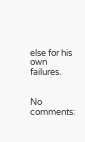else for his own failures.


No comments: